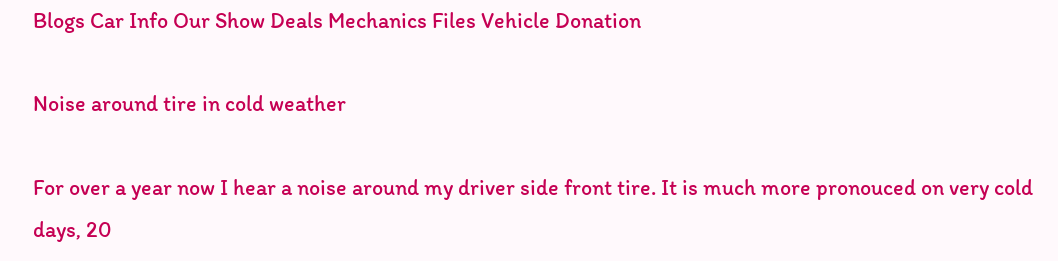Blogs Car Info Our Show Deals Mechanics Files Vehicle Donation

Noise around tire in cold weather

For over a year now I hear a noise around my driver side front tire. It is much more pronouced on very cold days, 20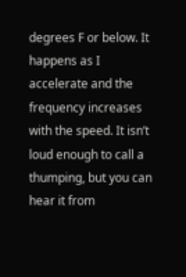degrees F or below. It happens as I accelerate and the frequency increases with the speed. It isn’t loud enough to call a thumping, but you can hear it from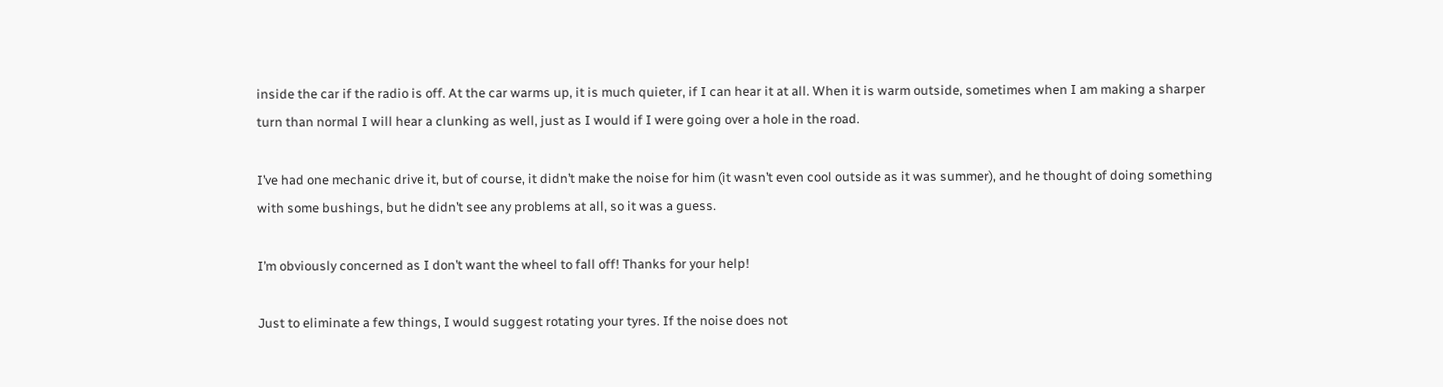inside the car if the radio is off. At the car warms up, it is much quieter, if I can hear it at all. When it is warm outside, sometimes when I am making a sharper turn than normal I will hear a clunking as well, just as I would if I were going over a hole in the road.

I’ve had one mechanic drive it, but of course, it didn’t make the noise for him (it wasn’t even cool outside as it was summer), and he thought of doing something with some bushings, but he didn’t see any problems at all, so it was a guess.

I’m obviously concerned as I don’t want the wheel to fall off! Thanks for your help!

Just to eliminate a few things, I would suggest rotating your tyres. If the noise does not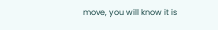move, you will know it is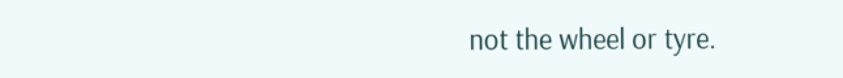not the wheel or tyre.